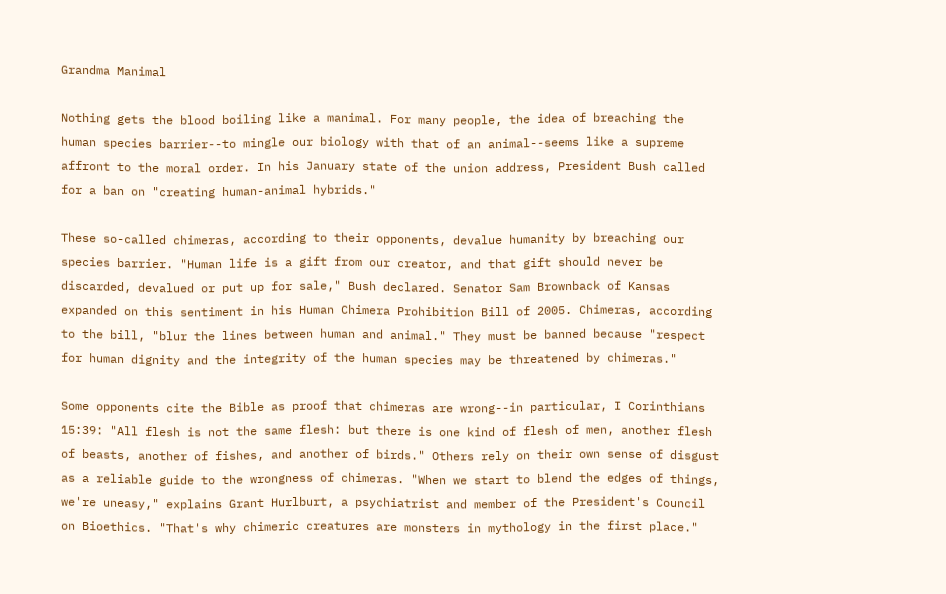Grandma Manimal

Nothing gets the blood boiling like a manimal. For many people, the idea of breaching the human species barrier--to mingle our biology with that of an animal--seems like a supreme affront to the moral order. In his January state of the union address, President Bush called for a ban on "creating human-animal hybrids."

These so-called chimeras, according to their opponents, devalue humanity by breaching our species barrier. "Human life is a gift from our creator, and that gift should never be discarded, devalued or put up for sale," Bush declared. Senator Sam Brownback of Kansas expanded on this sentiment in his Human Chimera Prohibition Bill of 2005. Chimeras, according to the bill, "blur the lines between human and animal." They must be banned because "respect for human dignity and the integrity of the human species may be threatened by chimeras."

Some opponents cite the Bible as proof that chimeras are wrong--in particular, I Corinthians 15:39: "All flesh is not the same flesh: but there is one kind of flesh of men, another flesh of beasts, another of fishes, and another of birds." Others rely on their own sense of disgust as a reliable guide to the wrongness of chimeras. "When we start to blend the edges of things, we're uneasy," explains Grant Hurlburt, a psychiatrist and member of the President's Council on Bioethics. "That's why chimeric creatures are monsters in mythology in the first place."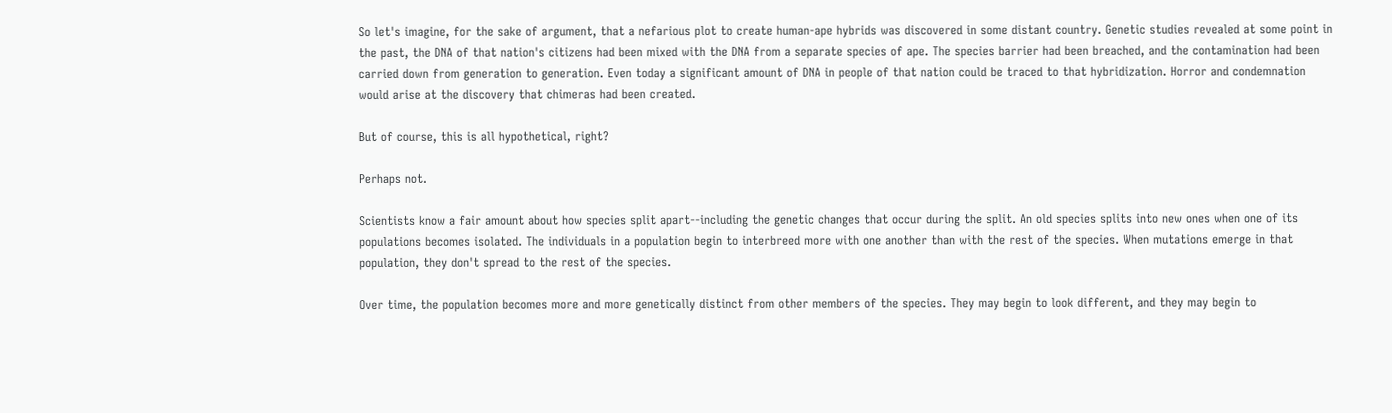So let's imagine, for the sake of argument, that a nefarious plot to create human-ape hybrids was discovered in some distant country. Genetic studies revealed at some point in the past, the DNA of that nation's citizens had been mixed with the DNA from a separate species of ape. The species barrier had been breached, and the contamination had been carried down from generation to generation. Even today a significant amount of DNA in people of that nation could be traced to that hybridization. Horror and condemnation would arise at the discovery that chimeras had been created.

But of course, this is all hypothetical, right?

Perhaps not.

Scientists know a fair amount about how species split apart--including the genetic changes that occur during the split. An old species splits into new ones when one of its populations becomes isolated. The individuals in a population begin to interbreed more with one another than with the rest of the species. When mutations emerge in that population, they don't spread to the rest of the species.

Over time, the population becomes more and more genetically distinct from other members of the species. They may begin to look different, and they may begin to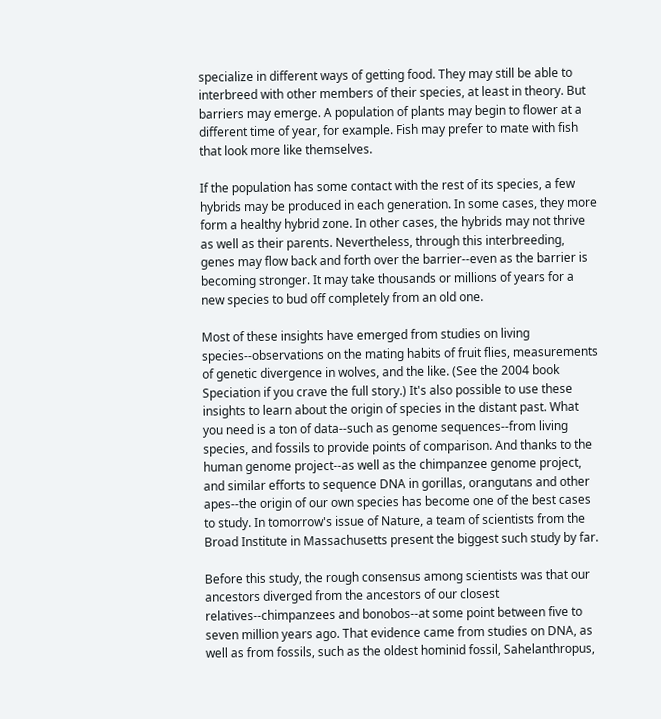specialize in different ways of getting food. They may still be able to interbreed with other members of their species, at least in theory. But barriers may emerge. A population of plants may begin to flower at a different time of year, for example. Fish may prefer to mate with fish that look more like themselves.

If the population has some contact with the rest of its species, a few hybrids may be produced in each generation. In some cases, they more form a healthy hybrid zone. In other cases, the hybrids may not thrive as well as their parents. Nevertheless, through this interbreeding, genes may flow back and forth over the barrier--even as the barrier is becoming stronger. It may take thousands or millions of years for a new species to bud off completely from an old one.

Most of these insights have emerged from studies on living species--observations on the mating habits of fruit flies, measurements of genetic divergence in wolves, and the like. (See the 2004 book Speciation if you crave the full story.) It's also possible to use these insights to learn about the origin of species in the distant past. What you need is a ton of data--such as genome sequences--from living species, and fossils to provide points of comparison. And thanks to the human genome project--as well as the chimpanzee genome project, and similar efforts to sequence DNA in gorillas, orangutans and other apes--the origin of our own species has become one of the best cases to study. In tomorrow's issue of Nature, a team of scientists from the Broad Institute in Massachusetts present the biggest such study by far.

Before this study, the rough consensus among scientists was that our ancestors diverged from the ancestors of our closest relatives--chimpanzees and bonobos--at some point between five to seven million years ago. That evidence came from studies on DNA, as well as from fossils, such as the oldest hominid fossil, Sahelanthropus,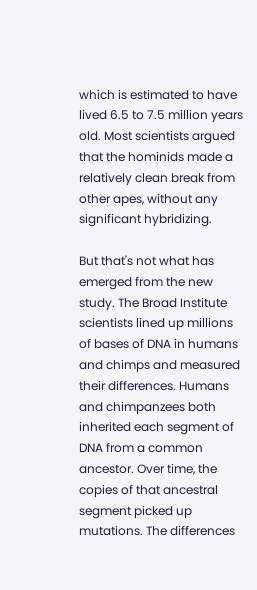which is estimated to have lived 6.5 to 7.5 million years old. Most scientists argued that the hominids made a relatively clean break from other apes, without any significant hybridizing.

But that's not what has emerged from the new study. The Broad Institute scientists lined up millions of bases of DNA in humans and chimps and measured their differences. Humans and chimpanzees both inherited each segment of DNA from a common ancestor. Over time, the copies of that ancestral segment picked up mutations. The differences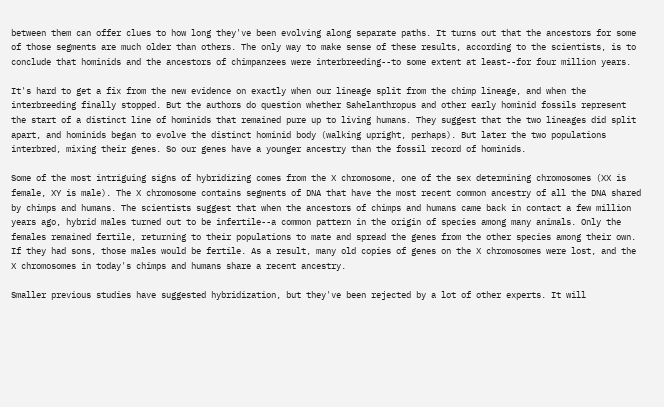between them can offer clues to how long they've been evolving along separate paths. It turns out that the ancestors for some of those segments are much older than others. The only way to make sense of these results, according to the scientists, is to conclude that hominids and the ancestors of chimpanzees were interbreeding--to some extent at least--for four million years.

It's hard to get a fix from the new evidence on exactly when our lineage split from the chimp lineage, and when the interbreeding finally stopped. But the authors do question whether Sahelanthropus and other early hominid fossils represent the start of a distinct line of hominids that remained pure up to living humans. They suggest that the two lineages did split apart, and hominids began to evolve the distinct hominid body (walking upright, perhaps). But later the two populations interbred, mixing their genes. So our genes have a younger ancestry than the fossil record of hominids.

Some of the most intriguing signs of hybridizing comes from the X chromosome, one of the sex determining chromosomes (XX is female, XY is male). The X chromosome contains segments of DNA that have the most recent common ancestry of all the DNA shared by chimps and humans. The scientists suggest that when the ancestors of chimps and humans came back in contact a few million years ago, hybrid males turned out to be infertile--a common pattern in the origin of species among many animals. Only the females remained fertile, returning to their populations to mate and spread the genes from the other species among their own. If they had sons, those males would be fertile. As a result, many old copies of genes on the X chromosomes were lost, and the X chromosomes in today's chimps and humans share a recent ancestry.

Smaller previous studies have suggested hybridization, but they've been rejected by a lot of other experts. It will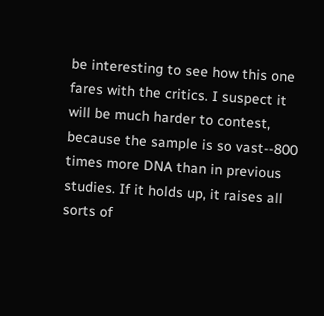be interesting to see how this one fares with the critics. I suspect it will be much harder to contest, because the sample is so vast--800 times more DNA than in previous studies. If it holds up, it raises all sorts of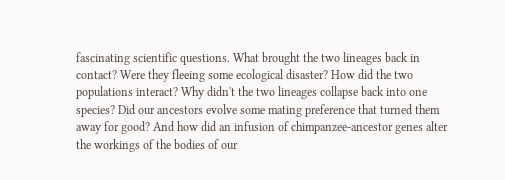fascinating scientific questions. What brought the two lineages back in contact? Were they fleeing some ecological disaster? How did the two populations interact? Why didn't the two lineages collapse back into one species? Did our ancestors evolve some mating preference that turned them away for good? And how did an infusion of chimpanzee-ancestor genes alter the workings of the bodies of our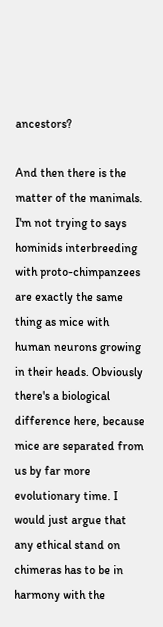ancestors?

And then there is the matter of the manimals. I'm not trying to says hominids interbreeding with proto-chimpanzees are exactly the same thing as mice with human neurons growing in their heads. Obviously there's a biological difference here, because mice are separated from us by far more evolutionary time. I would just argue that any ethical stand on chimeras has to be in harmony with the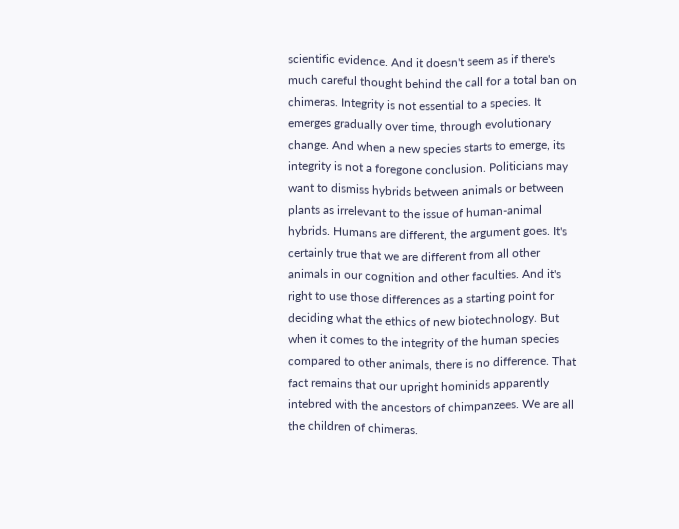scientific evidence. And it doesn't seem as if there's much careful thought behind the call for a total ban on chimeras. Integrity is not essential to a species. It emerges gradually over time, through evolutionary change. And when a new species starts to emerge, its integrity is not a foregone conclusion. Politicians may want to dismiss hybrids between animals or between plants as irrelevant to the issue of human-animal hybrids. Humans are different, the argument goes. It's certainly true that we are different from all other animals in our cognition and other faculties. And it's right to use those differences as a starting point for deciding what the ethics of new biotechnology. But when it comes to the integrity of the human species compared to other animals, there is no difference. That fact remains that our upright hominids apparently intebred with the ancestors of chimpanzees. We are all the children of chimeras.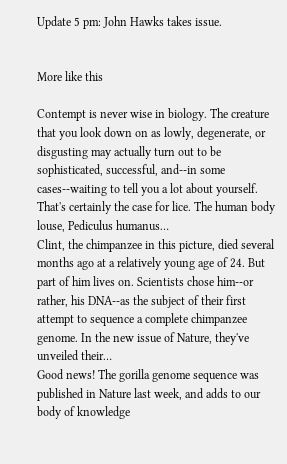Update 5 pm: John Hawks takes issue.


More like this

Contempt is never wise in biology. The creature that you look down on as lowly, degenerate, or disgusting may actually turn out to be sophisticated, successful, and--in some cases--waiting to tell you a lot about yourself. That's certainly the case for lice. The human body louse, Pediculus humanus…
Clint, the chimpanzee in this picture, died several months ago at a relatively young age of 24. But part of him lives on. Scientists chose him--or rather, his DNA--as the subject of their first attempt to sequence a complete chimpanzee genome. In the new issue of Nature, they've unveiled their…
Good news! The gorilla genome sequence was published in Nature last week, and adds to our body of knowledge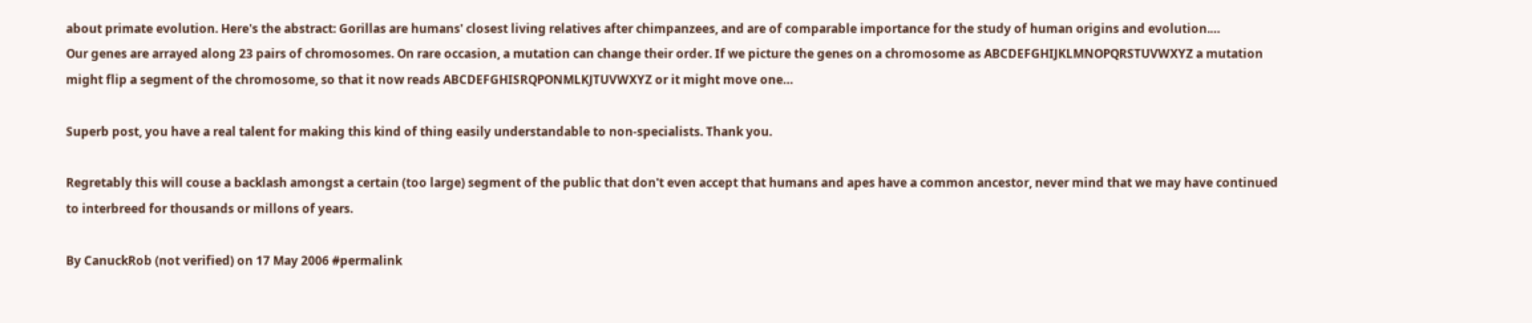about primate evolution. Here's the abstract: Gorillas are humans' closest living relatives after chimpanzees, and are of comparable importance for the study of human origins and evolution.…
Our genes are arrayed along 23 pairs of chromosomes. On rare occasion, a mutation can change their order. If we picture the genes on a chromosome as ABCDEFGHIJKLMNOPQRSTUVWXYZ a mutation might flip a segment of the chromosome, so that it now reads ABCDEFGHISRQPONMLKJTUVWXYZ or it might move one…

Superb post, you have a real talent for making this kind of thing easily understandable to non-specialists. Thank you.

Regretably this will couse a backlash amongst a certain (too large) segment of the public that don't even accept that humans and apes have a common ancestor, never mind that we may have continued to interbreed for thousands or millons of years.

By CanuckRob (not verified) on 17 May 2006 #permalink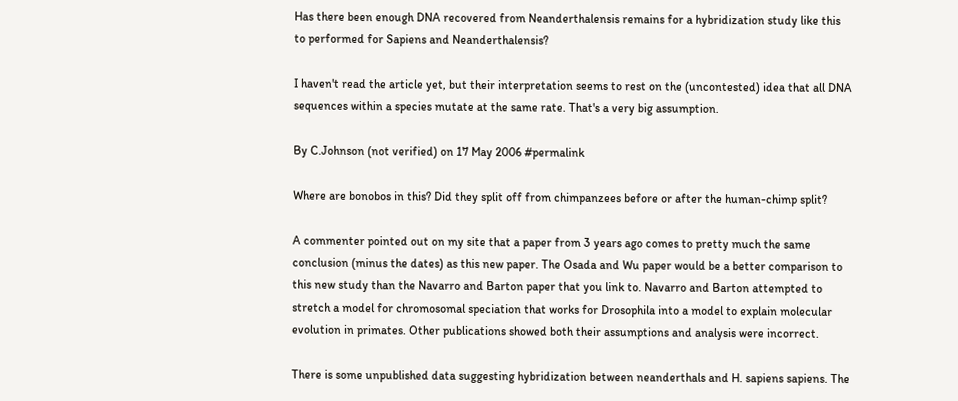Has there been enough DNA recovered from Neanderthalensis remains for a hybridization study like this to performed for Sapiens and Neanderthalensis?

I haven't read the article yet, but their interpretation seems to rest on the (uncontested) idea that all DNA sequences within a species mutate at the same rate. That's a very big assumption.

By C.Johnson (not verified) on 17 May 2006 #permalink

Where are bonobos in this? Did they split off from chimpanzees before or after the human-chimp split?

A commenter pointed out on my site that a paper from 3 years ago comes to pretty much the same conclusion (minus the dates) as this new paper. The Osada and Wu paper would be a better comparison to this new study than the Navarro and Barton paper that you link to. Navarro and Barton attempted to stretch a model for chromosomal speciation that works for Drosophila into a model to explain molecular evolution in primates. Other publications showed both their assumptions and analysis were incorrect.

There is some unpublished data suggesting hybridization between neanderthals and H. sapiens sapiens. The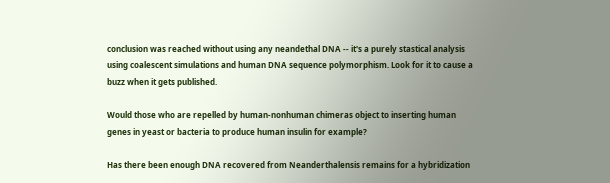conclusion was reached without using any neandethal DNA -- it's a purely stastical analysis using coalescent simulations and human DNA sequence polymorphism. Look for it to cause a buzz when it gets published.

Would those who are repelled by human-nonhuman chimeras object to inserting human genes in yeast or bacteria to produce human insulin for example?

Has there been enough DNA recovered from Neanderthalensis remains for a hybridization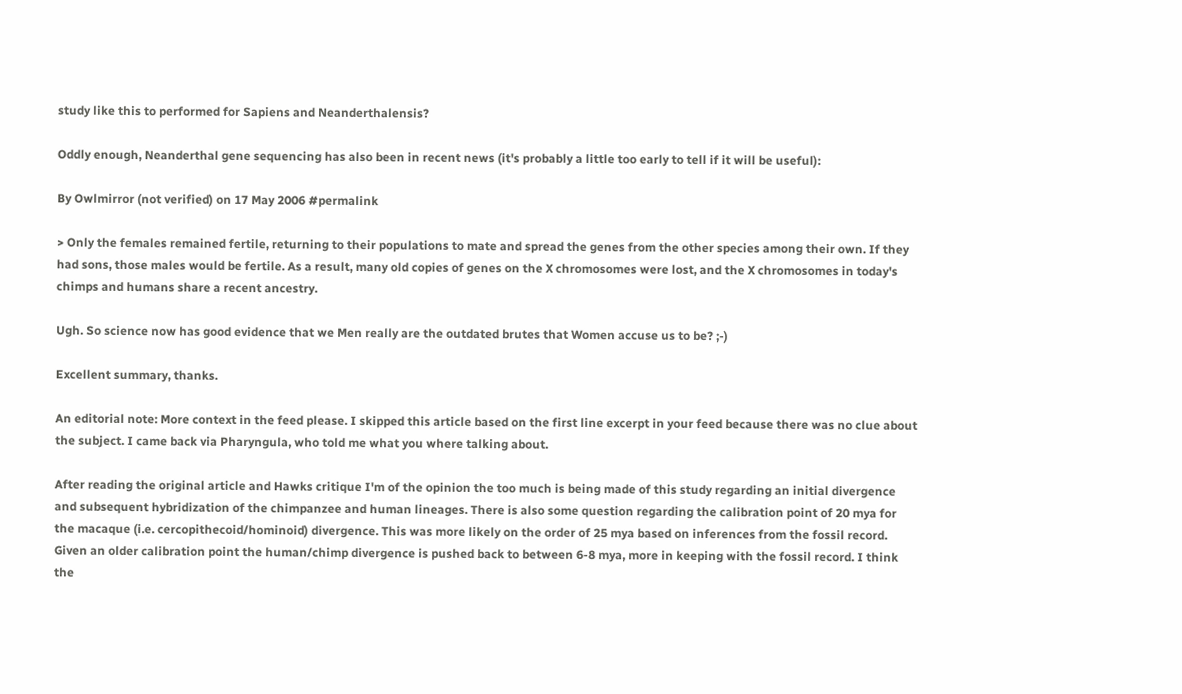study like this to performed for Sapiens and Neanderthalensis?

Oddly enough, Neanderthal gene sequencing has also been in recent news (it's probably a little too early to tell if it will be useful):

By Owlmirror (not verified) on 17 May 2006 #permalink

> Only the females remained fertile, returning to their populations to mate and spread the genes from the other species among their own. If they had sons, those males would be fertile. As a result, many old copies of genes on the X chromosomes were lost, and the X chromosomes in today's chimps and humans share a recent ancestry.

Ugh. So science now has good evidence that we Men really are the outdated brutes that Women accuse us to be? ;-)

Excellent summary, thanks.

An editorial note: More context in the feed please. I skipped this article based on the first line excerpt in your feed because there was no clue about the subject. I came back via Pharyngula, who told me what you where talking about.

After reading the original article and Hawks critique I'm of the opinion the too much is being made of this study regarding an initial divergence and subsequent hybridization of the chimpanzee and human lineages. There is also some question regarding the calibration point of 20 mya for the macaque (i.e. cercopithecoid/hominoid) divergence. This was more likely on the order of 25 mya based on inferences from the fossil record. Given an older calibration point the human/chimp divergence is pushed back to between 6-8 mya, more in keeping with the fossil record. I think the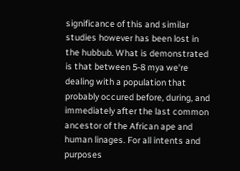significance of this and similar studies however has been lost in the hubbub. What is demonstrated is that between 5-8 mya we're dealing with a population that probably occured before, during, and immediately after the last common ancestor of the African ape and human linages. For all intents and purposes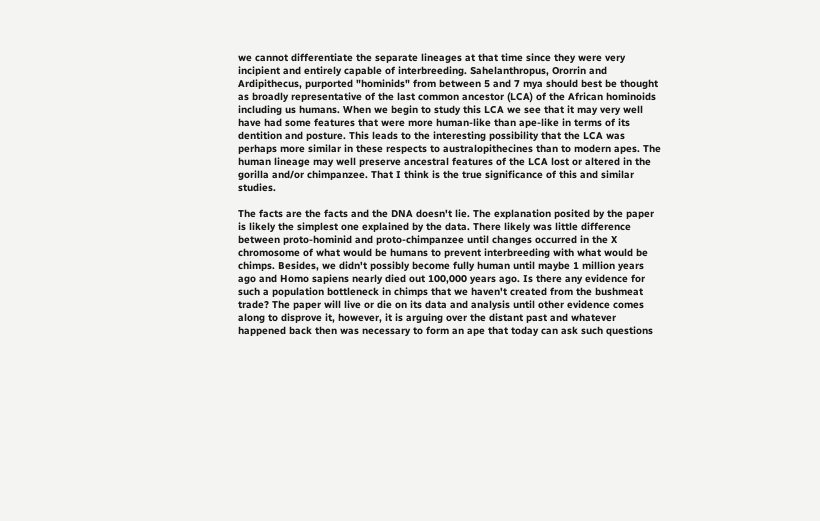we cannot differentiate the separate lineages at that time since they were very incipient and entirely capable of interbreeding. Sahelanthropus, Ororrin and Ardipithecus, purported "hominids" from between 5 and 7 mya should best be thought as broadly representative of the last common ancestor (LCA) of the African hominoids including us humans. When we begin to study this LCA we see that it may very well have had some features that were more human-like than ape-like in terms of its dentition and posture. This leads to the interesting possibility that the LCA was perhaps more similar in these respects to australopithecines than to modern apes. The human lineage may well preserve ancestral features of the LCA lost or altered in the gorilla and/or chimpanzee. That I think is the true significance of this and similar studies.

The facts are the facts and the DNA doesn't lie. The explanation posited by the paper is likely the simplest one explained by the data. There likely was little difference between proto-hominid and proto-chimpanzee until changes occurred in the X chromosome of what would be humans to prevent interbreeding with what would be chimps. Besides, we didn't possibly become fully human until maybe 1 million years ago and Homo sapiens nearly died out 100,000 years ago. Is there any evidence for such a population bottleneck in chimps that we haven't created from the bushmeat trade? The paper will live or die on its data and analysis until other evidence comes along to disprove it, however, it is arguing over the distant past and whatever happened back then was necessary to form an ape that today can ask such questions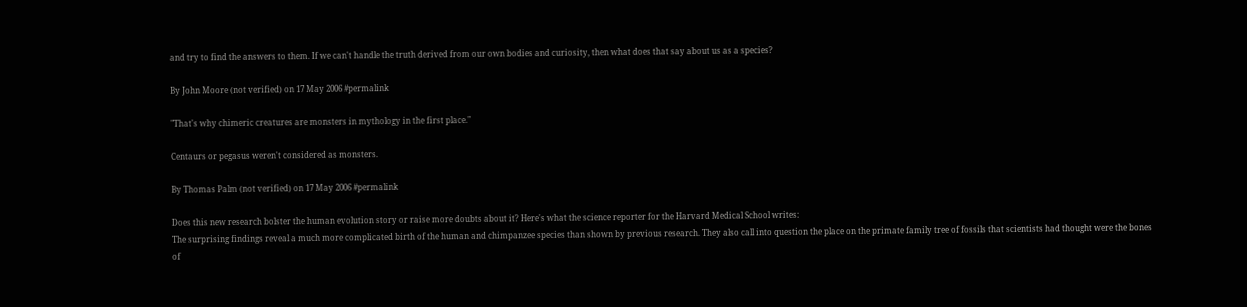and try to find the answers to them. If we can't handle the truth derived from our own bodies and curiosity, then what does that say about us as a species?

By John Moore (not verified) on 17 May 2006 #permalink

"That's why chimeric creatures are monsters in mythology in the first place."

Centaurs or pegasus weren't considered as monsters.

By Thomas Palm (not verified) on 17 May 2006 #permalink

Does this new research bolster the human evolution story or raise more doubts about it? Here's what the science reporter for the Harvard Medical School writes:
The surprising findings reveal a much more complicated birth of the human and chimpanzee species than shown by previous research. They also call into question the place on the primate family tree of fossils that scientists had thought were the bones of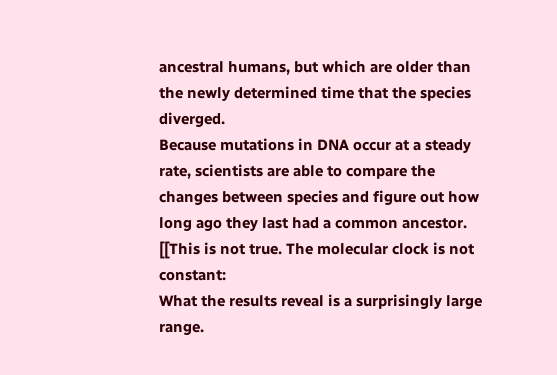ancestral humans, but which are older than the newly determined time that the species diverged.
Because mutations in DNA occur at a steady rate, scientists are able to compare the changes between species and figure out how long ago they last had a common ancestor.
[[This is not true. The molecular clock is not constant:
What the results reveal is a surprisingly large range.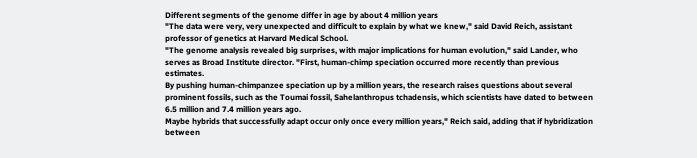Different segments of the genome differ in age by about 4 million years
"The data were very, very unexpected and difficult to explain by what we knew," said David Reich, assistant professor of genetics at Harvard Medical School.
"The genome analysis revealed big surprises, with major implications for human evolution," said Lander, who serves as Broad Institute director. "First, human-chimp speciation occurred more recently than previous estimates.
By pushing human-chimpanzee speciation up by a million years, the research raises questions about several prominent fossils, such as the Toumai fossil, Sahelanthropus tchadensis, which scientists have dated to between 6.5 million and 7.4 million years ago.
Maybe hybrids that successfully adapt occur only once every million years," Reich said, adding that if hybridization between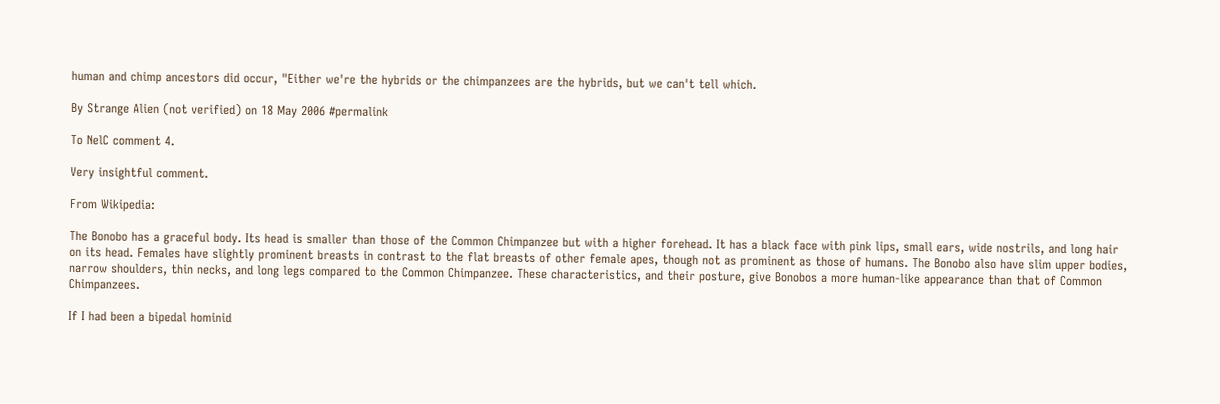human and chimp ancestors did occur, "Either we're the hybrids or the chimpanzees are the hybrids, but we can't tell which.

By Strange Alien (not verified) on 18 May 2006 #permalink

To NelC comment 4.

Very insightful comment.

From Wikipedia:

The Bonobo has a graceful body. Its head is smaller than those of the Common Chimpanzee but with a higher forehead. It has a black face with pink lips, small ears, wide nostrils, and long hair on its head. Females have slightly prominent breasts in contrast to the flat breasts of other female apes, though not as prominent as those of humans. The Bonobo also have slim upper bodies, narrow shoulders, thin necks, and long legs compared to the Common Chimpanzee. These characteristics, and their posture, give Bonobos a more human-like appearance than that of Common Chimpanzees.

If I had been a bipedal hominid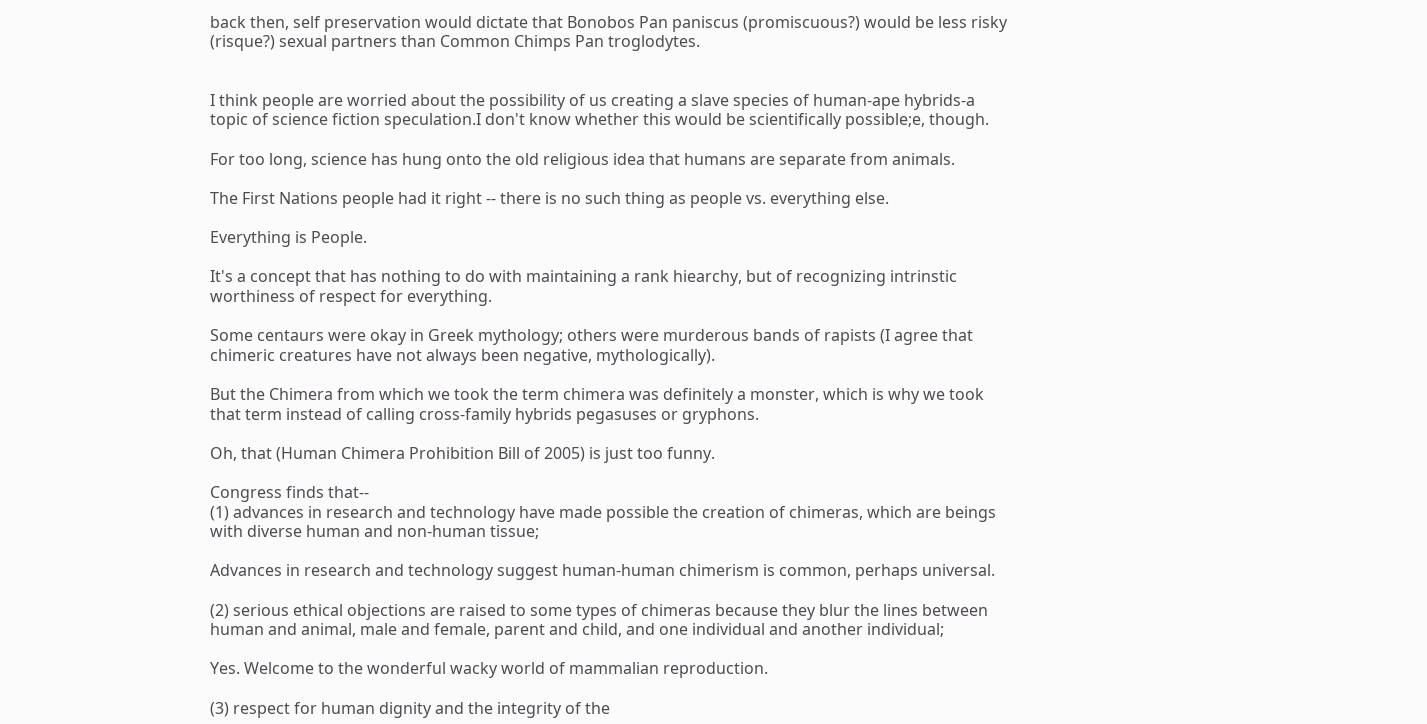back then, self preservation would dictate that Bonobos Pan paniscus (promiscuous?) would be less risky (risque?) sexual partners than Common Chimps Pan troglodytes.


I think people are worried about the possibility of us creating a slave species of human-ape hybrids-a topic of science fiction speculation.I don't know whether this would be scientifically possible;e, though.

For too long, science has hung onto the old religious idea that humans are separate from animals.

The First Nations people had it right -- there is no such thing as people vs. everything else.

Everything is People.

It's a concept that has nothing to do with maintaining a rank hiearchy, but of recognizing intrinstic worthiness of respect for everything.

Some centaurs were okay in Greek mythology; others were murderous bands of rapists (I agree that chimeric creatures have not always been negative, mythologically).

But the Chimera from which we took the term chimera was definitely a monster, which is why we took that term instead of calling cross-family hybrids pegasuses or gryphons.

Oh, that (Human Chimera Prohibition Bill of 2005) is just too funny.

Congress finds that--
(1) advances in research and technology have made possible the creation of chimeras, which are beings with diverse human and non-human tissue;

Advances in research and technology suggest human-human chimerism is common, perhaps universal.

(2) serious ethical objections are raised to some types of chimeras because they blur the lines between human and animal, male and female, parent and child, and one individual and another individual;

Yes. Welcome to the wonderful wacky world of mammalian reproduction.

(3) respect for human dignity and the integrity of the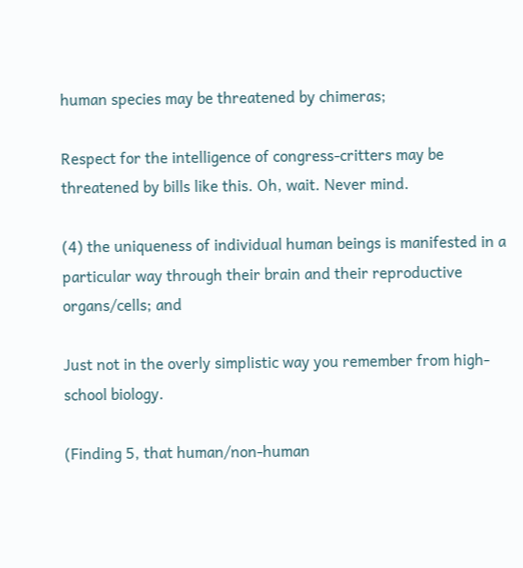human species may be threatened by chimeras;

Respect for the intelligence of congress-critters may be threatened by bills like this. Oh, wait. Never mind.

(4) the uniqueness of individual human beings is manifested in a particular way through their brain and their reproductive organs/cells; and

Just not in the overly simplistic way you remember from high-school biology.

(Finding 5, that human/non-human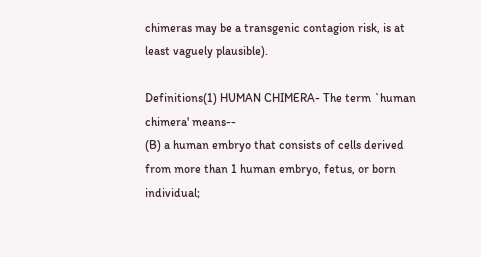chimeras may be a transgenic contagion risk, is at least vaguely plausible).

Definitions(1) HUMAN CHIMERA- The term `human chimera' means--
(B) a human embryo that consists of cells derived from more than 1 human embryo, fetus, or born individual;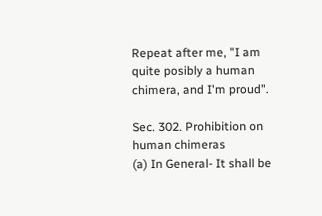Repeat after me, "I am quite posibly a human chimera, and I'm proud".

Sec. 302. Prohibition on human chimeras
(a) In General- It shall be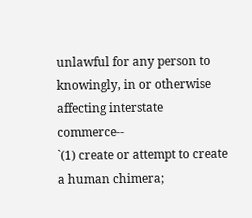unlawful for any person to knowingly, in or otherwise affecting interstate commerce--
`(1) create or attempt to create a human chimera;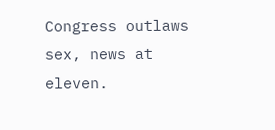Congress outlaws sex, news at eleven.